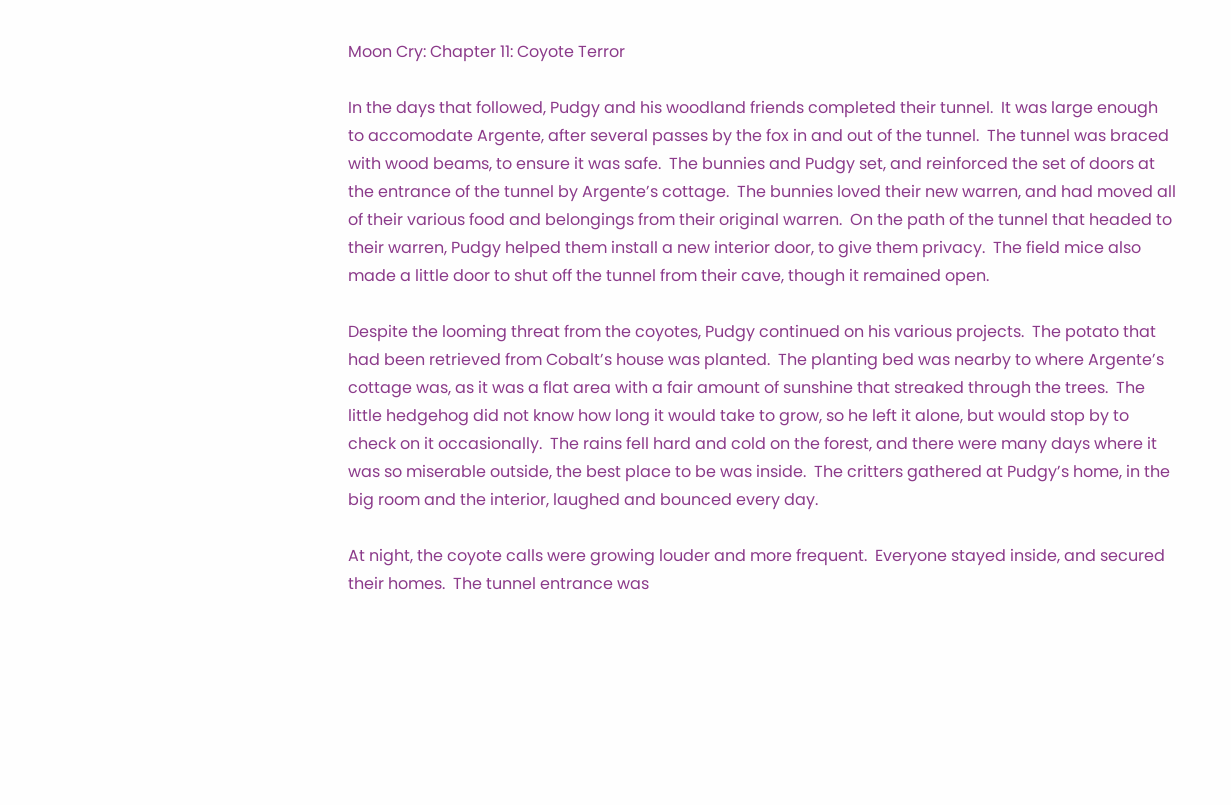Moon Cry: Chapter 11: Coyote Terror

In the days that followed, Pudgy and his woodland friends completed their tunnel.  It was large enough to accomodate Argente, after several passes by the fox in and out of the tunnel.  The tunnel was braced with wood beams, to ensure it was safe.  The bunnies and Pudgy set, and reinforced the set of doors at the entrance of the tunnel by Argente’s cottage.  The bunnies loved their new warren, and had moved all of their various food and belongings from their original warren.  On the path of the tunnel that headed to their warren, Pudgy helped them install a new interior door, to give them privacy.  The field mice also made a little door to shut off the tunnel from their cave, though it remained open.

Despite the looming threat from the coyotes, Pudgy continued on his various projects.  The potato that had been retrieved from Cobalt’s house was planted.  The planting bed was nearby to where Argente’s cottage was, as it was a flat area with a fair amount of sunshine that streaked through the trees.  The little hedgehog did not know how long it would take to grow, so he left it alone, but would stop by to check on it occasionally.  The rains fell hard and cold on the forest, and there were many days where it was so miserable outside, the best place to be was inside.  The critters gathered at Pudgy’s home, in the big room and the interior, laughed and bounced every day.

At night, the coyote calls were growing louder and more frequent.  Everyone stayed inside, and secured their homes.  The tunnel entrance was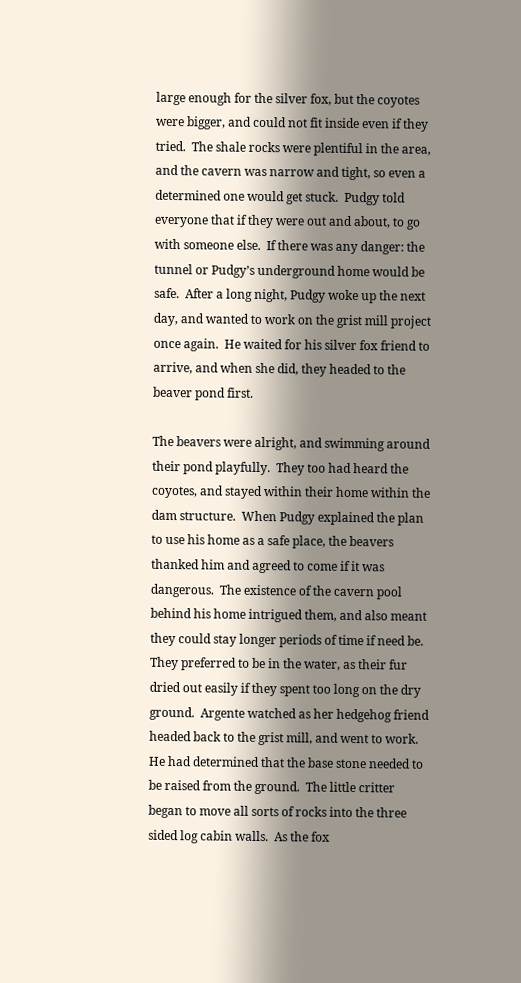large enough for the silver fox, but the coyotes were bigger, and could not fit inside even if they tried.  The shale rocks were plentiful in the area, and the cavern was narrow and tight, so even a determined one would get stuck.  Pudgy told everyone that if they were out and about, to go with someone else.  If there was any danger: the tunnel or Pudgy’s underground home would be safe.  After a long night, Pudgy woke up the next day, and wanted to work on the grist mill project once again.  He waited for his silver fox friend to arrive, and when she did, they headed to the beaver pond first.

The beavers were alright, and swimming around their pond playfully.  They too had heard the coyotes, and stayed within their home within the dam structure.  When Pudgy explained the plan to use his home as a safe place, the beavers thanked him and agreed to come if it was dangerous.  The existence of the cavern pool behind his home intrigued them, and also meant they could stay longer periods of time if need be.  They preferred to be in the water, as their fur dried out easily if they spent too long on the dry ground.  Argente watched as her hedgehog friend headed back to the grist mill, and went to work.  He had determined that the base stone needed to be raised from the ground.  The little critter began to move all sorts of rocks into the three sided log cabin walls.  As the fox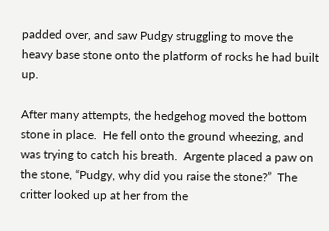padded over, and saw Pudgy struggling to move the heavy base stone onto the platform of rocks he had built up.

After many attempts, the hedgehog moved the bottom stone in place.  He fell onto the ground wheezing, and was trying to catch his breath.  Argente placed a paw on the stone, “Pudgy, why did you raise the stone?”  The critter looked up at her from the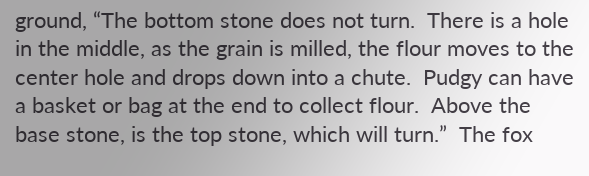ground, “The bottom stone does not turn.  There is a hole in the middle, as the grain is milled, the flour moves to the center hole and drops down into a chute.  Pudgy can have a basket or bag at the end to collect flour.  Above the base stone, is the top stone, which will turn.”  The fox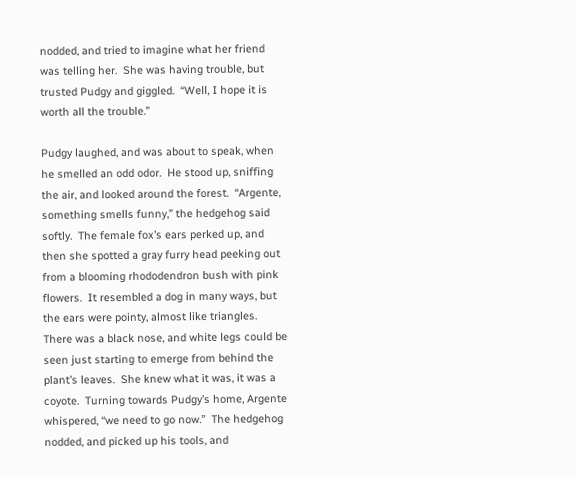nodded, and tried to imagine what her friend was telling her.  She was having trouble, but trusted Pudgy and giggled.  “Well, I hope it is worth all the trouble.”

Pudgy laughed, and was about to speak, when he smelled an odd odor.  He stood up, sniffing the air, and looked around the forest.  “Argente, something smells funny,” the hedgehog said softly.  The female fox’s ears perked up, and then she spotted a gray furry head peeking out from a blooming rhododendron bush with pink flowers.  It resembled a dog in many ways, but the ears were pointy, almost like triangles.  There was a black nose, and white legs could be seen just starting to emerge from behind the plant’s leaves.  She knew what it was, it was a coyote.  Turning towards Pudgy’s home, Argente whispered, “we need to go now.”  The hedgehog nodded, and picked up his tools, and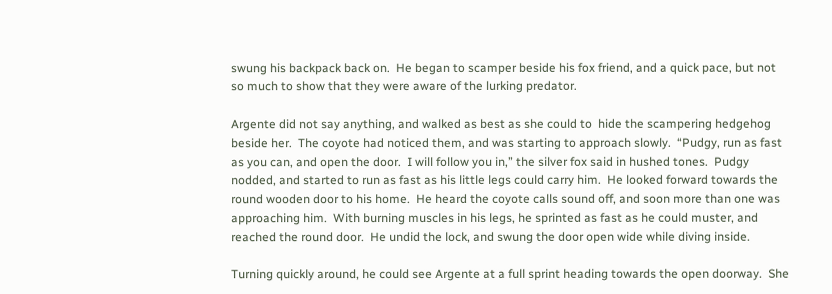swung his backpack back on.  He began to scamper beside his fox friend, and a quick pace, but not so much to show that they were aware of the lurking predator.

Argente did not say anything, and walked as best as she could to  hide the scampering hedgehog beside her.  The coyote had noticed them, and was starting to approach slowly.  “Pudgy, run as fast as you can, and open the door.  I will follow you in,” the silver fox said in hushed tones.  Pudgy nodded, and started to run as fast as his little legs could carry him.  He looked forward towards the round wooden door to his home.  He heard the coyote calls sound off, and soon more than one was approaching him.  With burning muscles in his legs, he sprinted as fast as he could muster, and reached the round door.  He undid the lock, and swung the door open wide while diving inside.

Turning quickly around, he could see Argente at a full sprint heading towards the open doorway.  She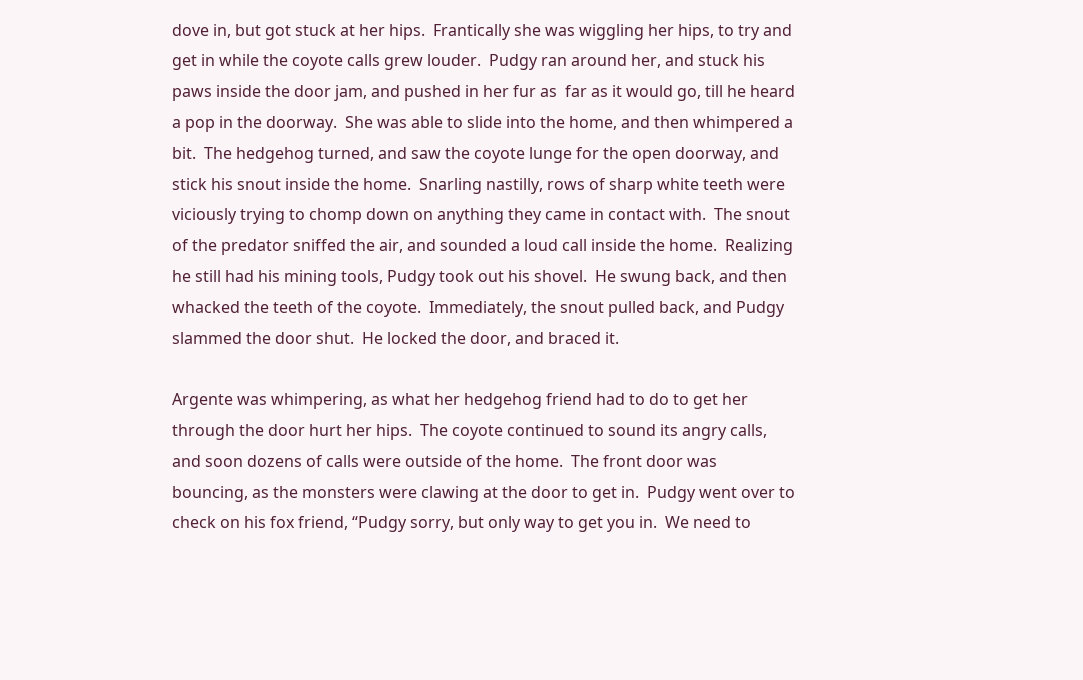dove in, but got stuck at her hips.  Frantically she was wiggling her hips, to try and get in while the coyote calls grew louder.  Pudgy ran around her, and stuck his paws inside the door jam, and pushed in her fur as  far as it would go, till he heard a pop in the doorway.  She was able to slide into the home, and then whimpered a bit.  The hedgehog turned, and saw the coyote lunge for the open doorway, and stick his snout inside the home.  Snarling nastilly, rows of sharp white teeth were viciously trying to chomp down on anything they came in contact with.  The snout of the predator sniffed the air, and sounded a loud call inside the home.  Realizing he still had his mining tools, Pudgy took out his shovel.  He swung back, and then whacked the teeth of the coyote.  Immediately, the snout pulled back, and Pudgy slammed the door shut.  He locked the door, and braced it.

Argente was whimpering, as what her hedgehog friend had to do to get her through the door hurt her hips.  The coyote continued to sound its angry calls, and soon dozens of calls were outside of the home.  The front door was bouncing, as the monsters were clawing at the door to get in.  Pudgy went over to check on his fox friend, “Pudgy sorry, but only way to get you in.  We need to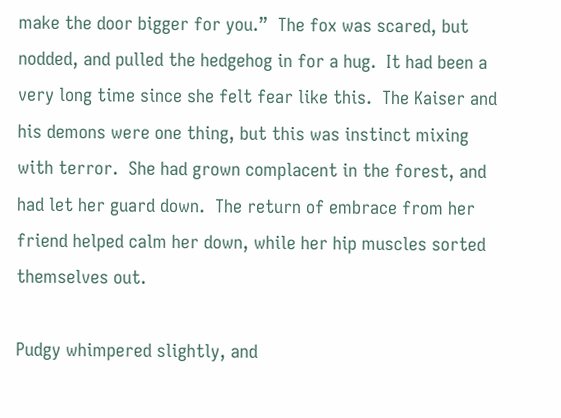make the door bigger for you.”  The fox was scared, but nodded, and pulled the hedgehog in for a hug.  It had been a very long time since she felt fear like this.  The Kaiser and his demons were one thing, but this was instinct mixing with terror.  She had grown complacent in the forest, and had let her guard down.  The return of embrace from her friend helped calm her down, while her hip muscles sorted themselves out.

Pudgy whimpered slightly, and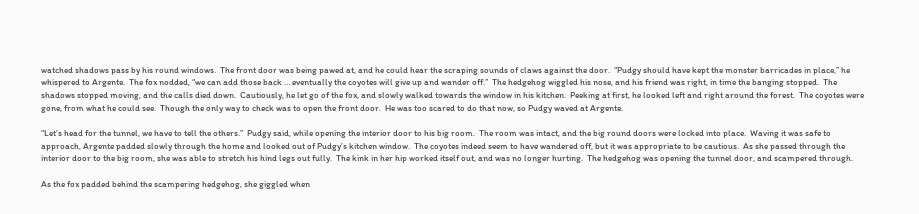watched shadows pass by his round windows.  The front door was being pawed at, and he could hear the scraping sounds of claws against the door.  “Pudgy should have kept the monster barricades in place,” he whispered to Argente.  The fox nodded, “we can add those back … eventually the coyotes will give up and wander off.”  The hedgehog wiggled his nose, and his friend was right, in time the banging stopped.  The shadows stopped moving, and the calls died down.  Cautiously, he let go of the fox, and slowly walked towards the window in his kitchen.  Peeking at first, he looked left and right around the forest.  The coyotes were gone, from what he could see.  Though the only way to check was to open the front door.  He was too scared to do that now, so Pudgy waved at Argente.

“Let’s head for the tunnel, we have to tell the others.”  Pudgy said, while opening the interior door to his big room.  The room was intact, and the big round doors were locked into place.  Waving it was safe to approach, Argente padded slowly through the home and looked out of Pudgy’s kitchen window.  The coyotes indeed seem to have wandered off, but it was appropriate to be cautious.  As she passed through the interior door to the big room, she was able to stretch his hind legs out fully.  The kink in her hip worked itself out, and was no longer hurting.  The hedgehog was opening the tunnel door, and scampered through.

As the fox padded behind the scampering hedgehog, she giggled when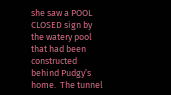she saw a POOL CLOSED sign by the watery pool that had been constructed behind Pudgy’s home.  The tunnel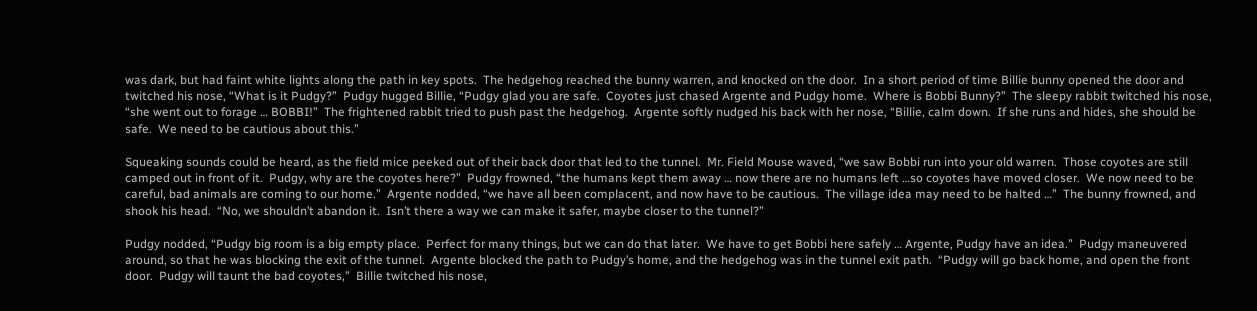was dark, but had faint white lights along the path in key spots.  The hedgehog reached the bunny warren, and knocked on the door.  In a short period of time Billie bunny opened the door and twitched his nose, “What is it Pudgy?”  Pudgy hugged Billie, “Pudgy glad you are safe.  Coyotes just chased Argente and Pudgy home.  Where is Bobbi Bunny?”  The sleepy rabbit twitched his nose, “she went out to forage … BOBBI!”  The frightened rabbit tried to push past the hedgehog.  Argente softly nudged his back with her nose, “Billie, calm down.  If she runs and hides, she should be safe.  We need to be cautious about this.”

Squeaking sounds could be heard, as the field mice peeked out of their back door that led to the tunnel.  Mr. Field Mouse waved, “we saw Bobbi run into your old warren.  Those coyotes are still camped out in front of it.  Pudgy, why are the coyotes here?”  Pudgy frowned, “the humans kept them away … now there are no humans left …so coyotes have moved closer.  We now need to be careful, bad animals are coming to our home.”  Argente nodded, “we have all been complacent, and now have to be cautious.  The village idea may need to be halted …”  The bunny frowned, and shook his head.  “No, we shouldn’t abandon it.  Isn’t there a way we can make it safer, maybe closer to the tunnel?”

Pudgy nodded, “Pudgy big room is a big empty place.  Perfect for many things, but we can do that later.  We have to get Bobbi here safely … Argente, Pudgy have an idea.”  Pudgy maneuvered around, so that he was blocking the exit of the tunnel.  Argente blocked the path to Pudgy’s home, and the hedgehog was in the tunnel exit path.  “Pudgy will go back home, and open the front door.  Pudgy will taunt the bad coyotes,”  Billie twitched his nose,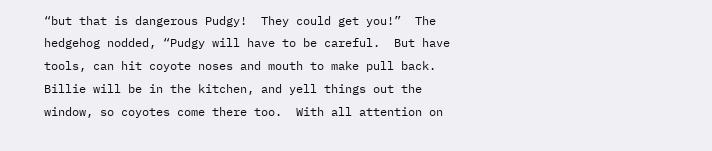“but that is dangerous Pudgy!  They could get you!”  The hedgehog nodded, “Pudgy will have to be careful.  But have tools, can hit coyote noses and mouth to make pull back.  Billie will be in the kitchen, and yell things out the window, so coyotes come there too.  With all attention on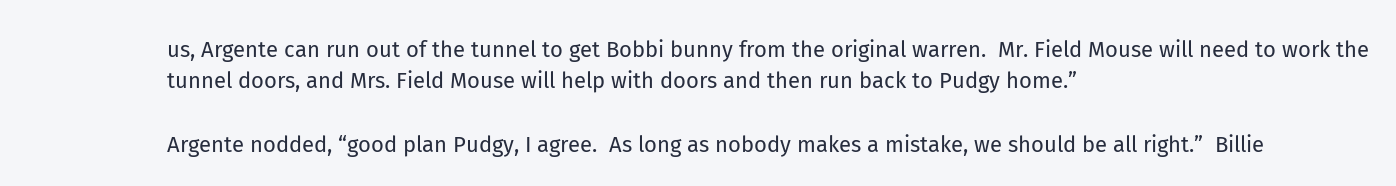us, Argente can run out of the tunnel to get Bobbi bunny from the original warren.  Mr. Field Mouse will need to work the tunnel doors, and Mrs. Field Mouse will help with doors and then run back to Pudgy home.”

Argente nodded, “good plan Pudgy, I agree.  As long as nobody makes a mistake, we should be all right.”  Billie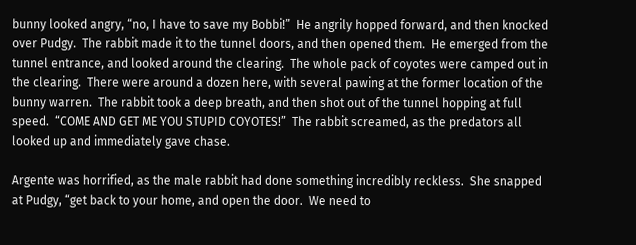bunny looked angry, “no, I have to save my Bobbi!”  He angrily hopped forward, and then knocked over Pudgy.  The rabbit made it to the tunnel doors, and then opened them.  He emerged from the tunnel entrance, and looked around the clearing.  The whole pack of coyotes were camped out in the clearing.  There were around a dozen here, with several pawing at the former location of the bunny warren.  The rabbit took a deep breath, and then shot out of the tunnel hopping at full speed.  “COME AND GET ME YOU STUPID COYOTES!”  The rabbit screamed, as the predators all looked up and immediately gave chase.

Argente was horrified, as the male rabbit had done something incredibly reckless.  She snapped at Pudgy, “get back to your home, and open the door.  We need to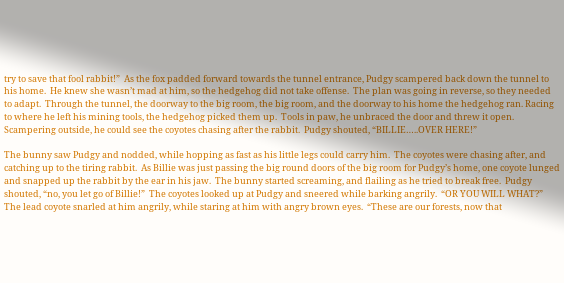try to save that fool rabbit!”  As the fox padded forward towards the tunnel entrance, Pudgy scampered back down the tunnel to his home.  He knew she wasn’t mad at him, so the hedgehog did not take offense.  The plan was going in reverse, so they needed to adapt.  Through the tunnel, the doorway to the big room, the big room, and the doorway to his home the hedgehog ran. Racing to where he left his mining tools, the hedgehog picked them up.  Tools in paw, he unbraced the door and threw it open.  Scampering outside, he could see the coyotes chasing after the rabbit.  Pudgy shouted, “BILLIE…..OVER HERE!”

The bunny saw Pudgy and nodded, while hopping as fast as his little legs could carry him.  The coyotes were chasing after, and catching up to the tiring rabbit.  As Billie was just passing the big round doors of the big room for Pudgy’s home, one coyote lunged and snapped up the rabbit by the ear in his jaw.  The bunny started screaming, and flailing as he tried to break free.  Pudgy shouted, “no, you let go of Billie!”  The coyotes looked up at Pudgy and sneered while barking angrily.  “OR YOU WILL WHAT?” The lead coyote snarled at him angrily, while staring at him with angry brown eyes.  “These are our forests, now that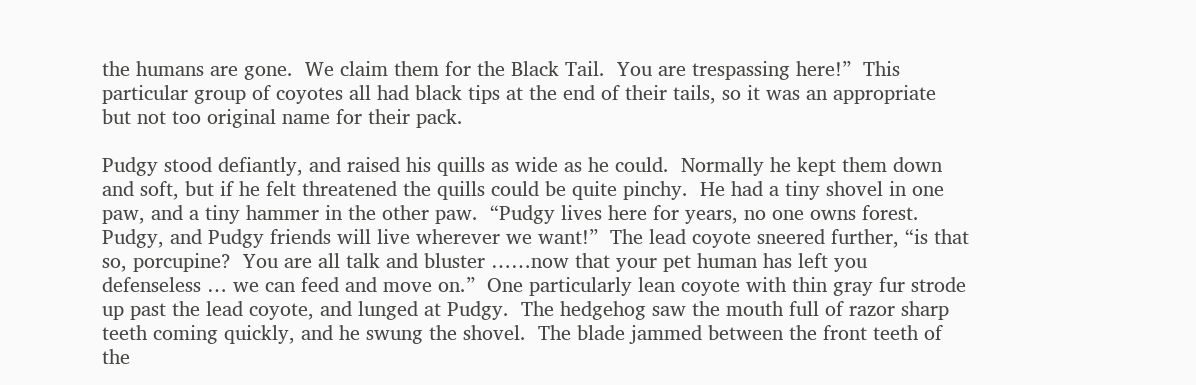the humans are gone.  We claim them for the Black Tail.  You are trespassing here!”  This particular group of coyotes all had black tips at the end of their tails, so it was an appropriate but not too original name for their pack.

Pudgy stood defiantly, and raised his quills as wide as he could.  Normally he kept them down and soft, but if he felt threatened the quills could be quite pinchy.  He had a tiny shovel in one paw, and a tiny hammer in the other paw.  “Pudgy lives here for years, no one owns forest.  Pudgy, and Pudgy friends will live wherever we want!”  The lead coyote sneered further, “is that so, porcupine?  You are all talk and bluster ……now that your pet human has left you defenseless … we can feed and move on.”  One particularly lean coyote with thin gray fur strode up past the lead coyote, and lunged at Pudgy.  The hedgehog saw the mouth full of razor sharp teeth coming quickly, and he swung the shovel.  The blade jammed between the front teeth of the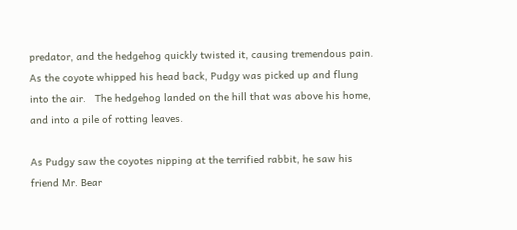predator, and the hedgehog quickly twisted it, causing tremendous pain.  As the coyote whipped his head back, Pudgy was picked up and flung into the air.   The hedgehog landed on the hill that was above his home, and into a pile of rotting leaves.

As Pudgy saw the coyotes nipping at the terrified rabbit, he saw his friend Mr. Bear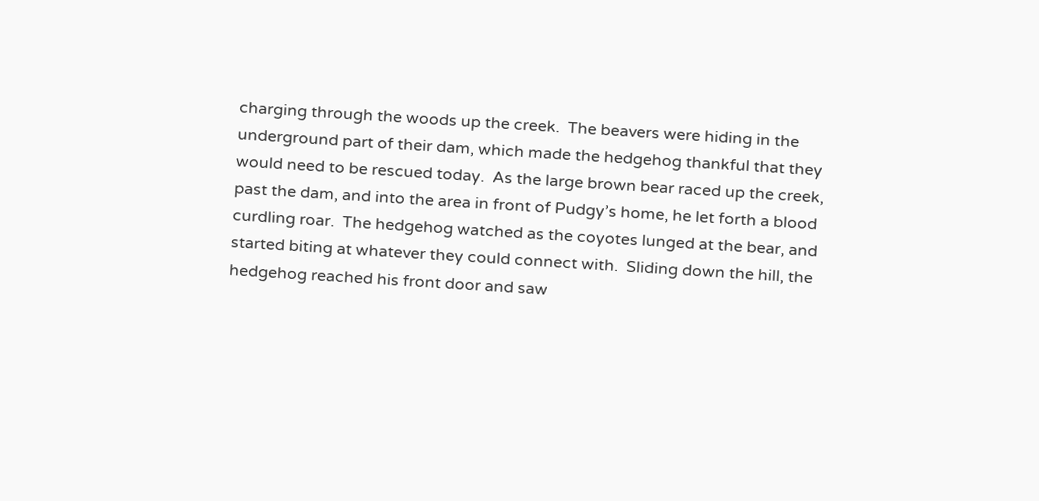charging through the woods up the creek.  The beavers were hiding in the underground part of their dam, which made the hedgehog thankful that they would need to be rescued today.  As the large brown bear raced up the creek, past the dam, and into the area in front of Pudgy’s home, he let forth a blood curdling roar.  The hedgehog watched as the coyotes lunged at the bear, and started biting at whatever they could connect with.  Sliding down the hill, the hedgehog reached his front door and saw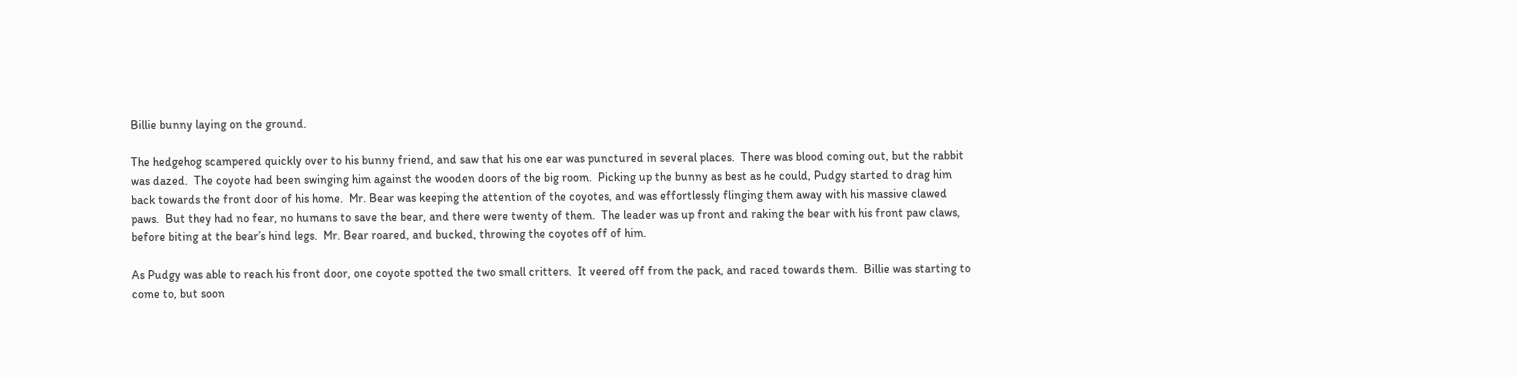Billie bunny laying on the ground.

The hedgehog scampered quickly over to his bunny friend, and saw that his one ear was punctured in several places.  There was blood coming out, but the rabbit was dazed.  The coyote had been swinging him against the wooden doors of the big room.  Picking up the bunny as best as he could, Pudgy started to drag him back towards the front door of his home.  Mr. Bear was keeping the attention of the coyotes, and was effortlessly flinging them away with his massive clawed paws.  But they had no fear, no humans to save the bear, and there were twenty of them.  The leader was up front and raking the bear with his front paw claws, before biting at the bear’s hind legs.  Mr. Bear roared, and bucked, throwing the coyotes off of him.

As Pudgy was able to reach his front door, one coyote spotted the two small critters.  It veered off from the pack, and raced towards them.  Billie was starting to come to, but soon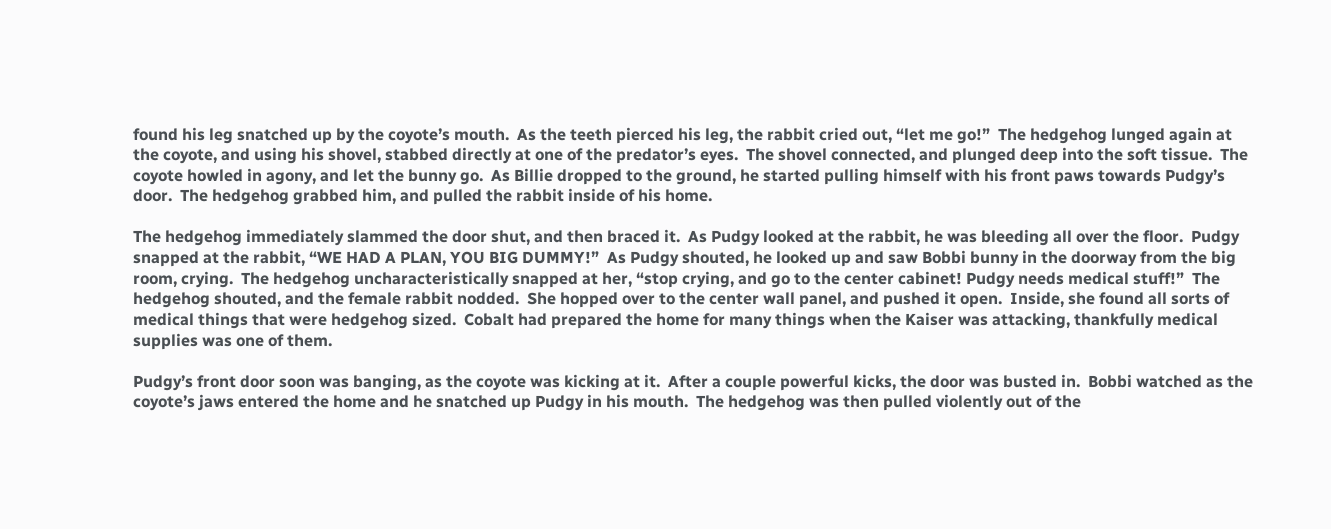found his leg snatched up by the coyote’s mouth.  As the teeth pierced his leg, the rabbit cried out, “let me go!”  The hedgehog lunged again at the coyote, and using his shovel, stabbed directly at one of the predator’s eyes.  The shovel connected, and plunged deep into the soft tissue.  The coyote howled in agony, and let the bunny go.  As Billie dropped to the ground, he started pulling himself with his front paws towards Pudgy’s door.  The hedgehog grabbed him, and pulled the rabbit inside of his home.

The hedgehog immediately slammed the door shut, and then braced it.  As Pudgy looked at the rabbit, he was bleeding all over the floor.  Pudgy snapped at the rabbit, “WE HAD A PLAN, YOU BIG DUMMY!”  As Pudgy shouted, he looked up and saw Bobbi bunny in the doorway from the big room, crying.  The hedgehog uncharacteristically snapped at her, “stop crying, and go to the center cabinet! Pudgy needs medical stuff!”  The hedgehog shouted, and the female rabbit nodded.  She hopped over to the center wall panel, and pushed it open.  Inside, she found all sorts of medical things that were hedgehog sized.  Cobalt had prepared the home for many things when the Kaiser was attacking, thankfully medical supplies was one of them.

Pudgy’s front door soon was banging, as the coyote was kicking at it.  After a couple powerful kicks, the door was busted in.  Bobbi watched as the coyote’s jaws entered the home and he snatched up Pudgy in his mouth.  The hedgehog was then pulled violently out of the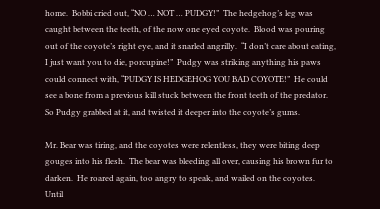home.  Bobbi cried out, “NO … NOT … PUDGY!”  The hedgehog’s leg was caught between the teeth, of the now one eyed coyote.  Blood was pouring out of the coyote’s right eye, and it snarled angrilly.  “I don’t care about eating, I just want you to die, porcupine!”  Pudgy was striking anything his paws could connect with, “PUDGY IS HEDGEHOG YOU BAD COYOTE!”  He could see a bone from a previous kill stuck between the front teeth of the predator.  So Pudgy grabbed at it, and twisted it deeper into the coyote’s gums.

Mr. Bear was tiring, and the coyotes were relentless, they were biting deep gouges into his flesh.  The bear was bleeding all over, causing his brown fur to darken.  He roared again, too angry to speak, and wailed on the coyotes.  Until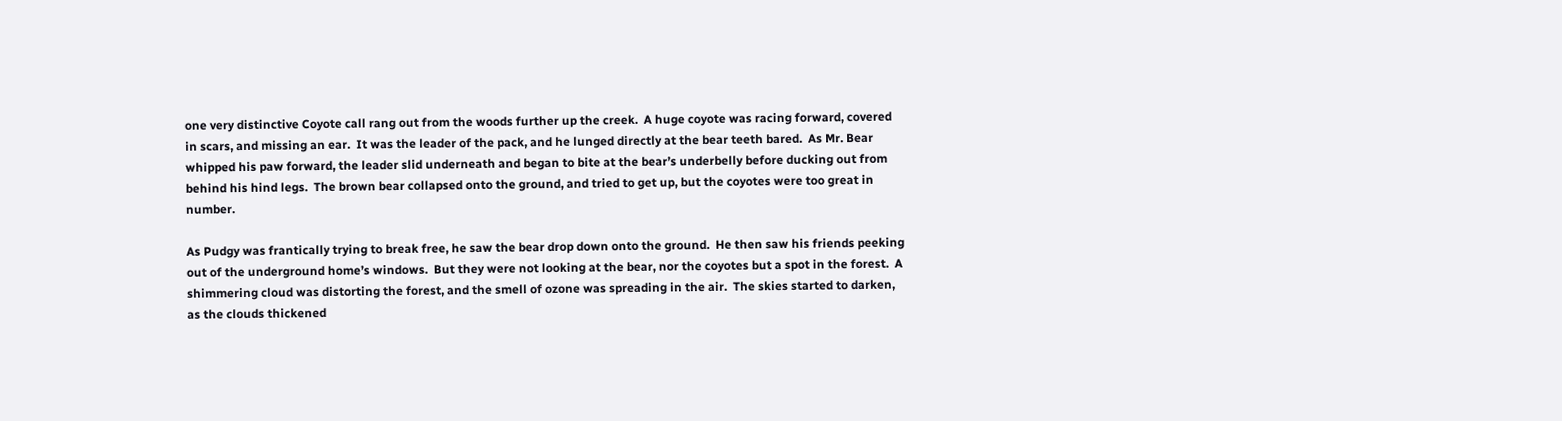one very distinctive Coyote call rang out from the woods further up the creek.  A huge coyote was racing forward, covered in scars, and missing an ear.  It was the leader of the pack, and he lunged directly at the bear teeth bared.  As Mr. Bear whipped his paw forward, the leader slid underneath and began to bite at the bear’s underbelly before ducking out from behind his hind legs.  The brown bear collapsed onto the ground, and tried to get up, but the coyotes were too great in number.

As Pudgy was frantically trying to break free, he saw the bear drop down onto the ground.  He then saw his friends peeking out of the underground home’s windows.  But they were not looking at the bear, nor the coyotes but a spot in the forest.  A shimmering cloud was distorting the forest, and the smell of ozone was spreading in the air.  The skies started to darken, as the clouds thickened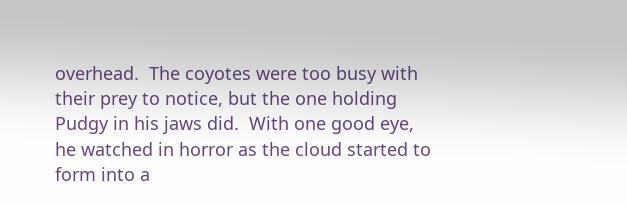overhead.  The coyotes were too busy with their prey to notice, but the one holding Pudgy in his jaws did.  With one good eye, he watched in horror as the cloud started to form into a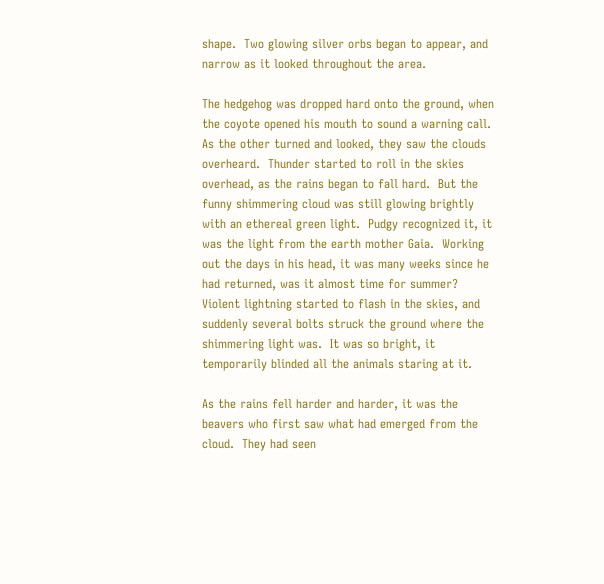shape.  Two glowing silver orbs began to appear, and narrow as it looked throughout the area.

The hedgehog was dropped hard onto the ground, when the coyote opened his mouth to sound a warning call.  As the other turned and looked, they saw the clouds overheard.  Thunder started to roll in the skies overhead, as the rains began to fall hard.  But the funny shimmering cloud was still glowing brightly with an ethereal green light.  Pudgy recognized it, it was the light from the earth mother Gaia.  Working out the days in his head, it was many weeks since he had returned, was it almost time for summer?  Violent lightning started to flash in the skies, and suddenly several bolts struck the ground where the shimmering light was.  It was so bright, it temporarily blinded all the animals staring at it.

As the rains fell harder and harder, it was the beavers who first saw what had emerged from the cloud.  They had seen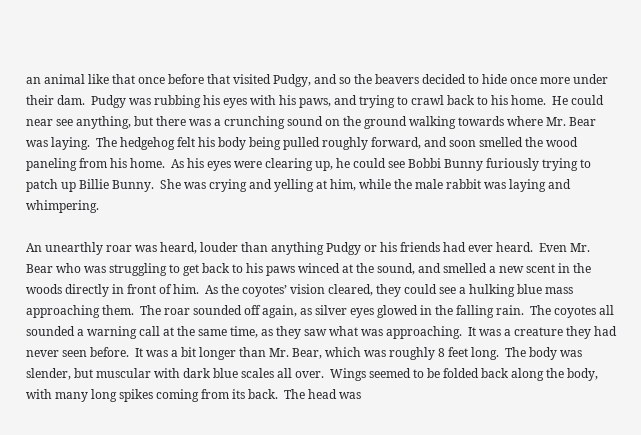an animal like that once before that visited Pudgy, and so the beavers decided to hide once more under their dam.  Pudgy was rubbing his eyes with his paws, and trying to crawl back to his home.  He could near see anything, but there was a crunching sound on the ground walking towards where Mr. Bear was laying.  The hedgehog felt his body being pulled roughly forward, and soon smelled the wood paneling from his home.  As his eyes were clearing up, he could see Bobbi Bunny furiously trying to patch up Billie Bunny.  She was crying and yelling at him, while the male rabbit was laying and whimpering.

An unearthly roar was heard, louder than anything Pudgy or his friends had ever heard.  Even Mr. Bear who was struggling to get back to his paws winced at the sound, and smelled a new scent in the woods directly in front of him.  As the coyotes’ vision cleared, they could see a hulking blue mass approaching them.  The roar sounded off again, as silver eyes glowed in the falling rain.  The coyotes all sounded a warning call at the same time, as they saw what was approaching.  It was a creature they had never seen before.  It was a bit longer than Mr. Bear, which was roughly 8 feet long.  The body was slender, but muscular with dark blue scales all over.  Wings seemed to be folded back along the body, with many long spikes coming from its back.  The head was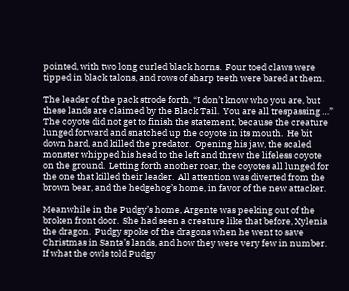pointed, with two long curled black horns.  Four toed claws were tipped in black talons, and rows of sharp teeth were bared at them.

The leader of the pack strode forth, “I don’t know who you are, but these lands are claimed by the Black Tail.  You are all trespassing …”  The coyote did not get to finish the statement, because the creature lunged forward and snatched up the coyote in its mouth.  He bit down hard, and killed the predator.  Opening his jaw, the scaled monster whipped his head to the left and threw the lifeless coyote on the ground.  Letting forth another roar, the coyotes all lunged for the one that killed their leader.  All attention was diverted from the brown bear, and the hedgehog’s home, in favor of the new attacker.

Meanwhile in the Pudgy’s home, Argente was peeking out of the broken front door.  She had seen a creature like that before, Xylenia the dragon.  Pudgy spoke of the dragons when he went to save Christmas in Santa’s lands, and how they were very few in number.  If what the owls told Pudgy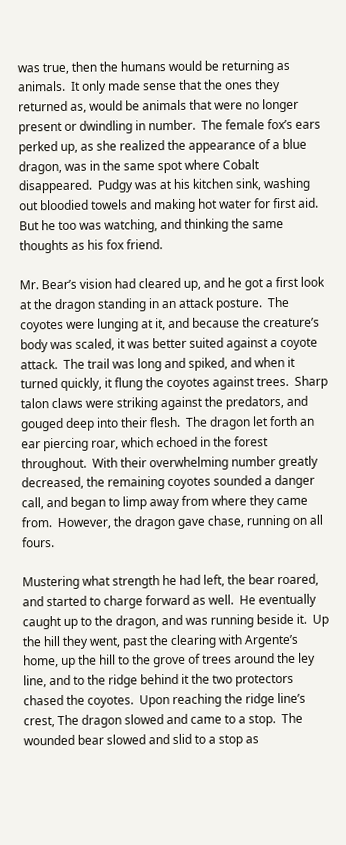was true, then the humans would be returning as animals.  It only made sense that the ones they returned as, would be animals that were no longer present or dwindling in number.  The female fox’s ears perked up, as she realized the appearance of a blue dragon, was in the same spot where Cobalt disappeared.  Pudgy was at his kitchen sink, washing out bloodied towels and making hot water for first aid.  But he too was watching, and thinking the same thoughts as his fox friend.

Mr. Bear’s vision had cleared up, and he got a first look at the dragon standing in an attack posture.  The coyotes were lunging at it, and because the creature’s body was scaled, it was better suited against a coyote attack.  The trail was long and spiked, and when it turned quickly, it flung the coyotes against trees.  Sharp talon claws were striking against the predators, and gouged deep into their flesh.  The dragon let forth an ear piercing roar, which echoed in the forest throughout.  With their overwhelming number greatly decreased, the remaining coyotes sounded a danger call, and began to limp away from where they came from.  However, the dragon gave chase, running on all fours.

Mustering what strength he had left, the bear roared, and started to charge forward as well.  He eventually caught up to the dragon, and was running beside it.  Up the hill they went, past the clearing with Argente’s home, up the hill to the grove of trees around the ley line, and to the ridge behind it the two protectors chased the coyotes.  Upon reaching the ridge line’s crest, The dragon slowed and came to a stop.  The wounded bear slowed and slid to a stop as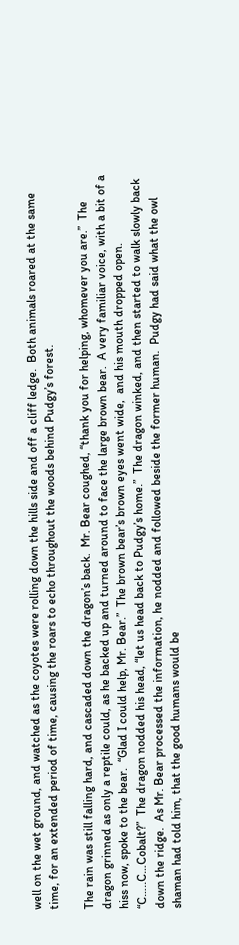well on the wet ground, and watched as the coyotes were rolling down the hills side and off a cliff ledge.  Both animals roared at the same time, for an extended period of time, causing the roars to echo throughout the woods behind Pudgy’s forest.

The rain was still falling hard, and cascaded down the dragon’s back.  Mr. Bear coughed, “thank you for helping, whomever you are.”  The dragon grinned as only a reptile could, as he backed up and turned around to face the large brown bear.  A very familiar voice, with a bit of a hiss now, spoke to the bear.  “Glad I could help, Mr. Bear.”  The brown bear’s brown eyes went wide,  and his mouth dropped open.  “C…..C…Cobalt?”  The dragon nodded his head, “let us head back to Pudgy’s home.”  The dragon winked, and then started to walk slowly back down the ridge.  As Mr. Bear processed the information, he nodded and followed beside the former human.  Pudgy had said what the owl shaman had told him, that the good humans would be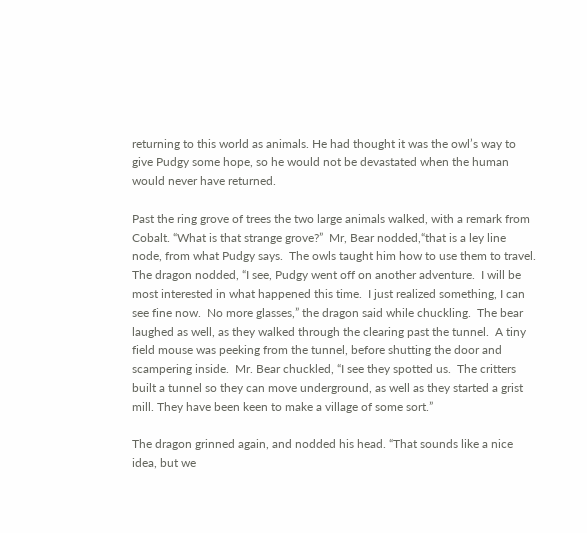returning to this world as animals. He had thought it was the owl’s way to give Pudgy some hope, so he would not be devastated when the human would never have returned.

Past the ring grove of trees the two large animals walked, with a remark from Cobalt. “What is that strange grove?”  Mr, Bear nodded,“that is a ley line node, from what Pudgy says.  The owls taught him how to use them to travel. The dragon nodded, “I see, Pudgy went off on another adventure.  I will be most interested in what happened this time.  I just realized something, I can see fine now.  No more glasses,” the dragon said while chuckling.  The bear laughed as well, as they walked through the clearing past the tunnel.  A tiny field mouse was peeking from the tunnel, before shutting the door and scampering inside.  Mr. Bear chuckled, “I see they spotted us.  The critters built a tunnel so they can move underground, as well as they started a grist mill. They have been keen to make a village of some sort.”

The dragon grinned again, and nodded his head. “That sounds like a nice idea, but we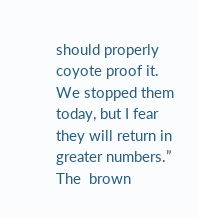should properly coyote proof it.  We stopped them today, but I fear they will return in greater numbers.”  The  brown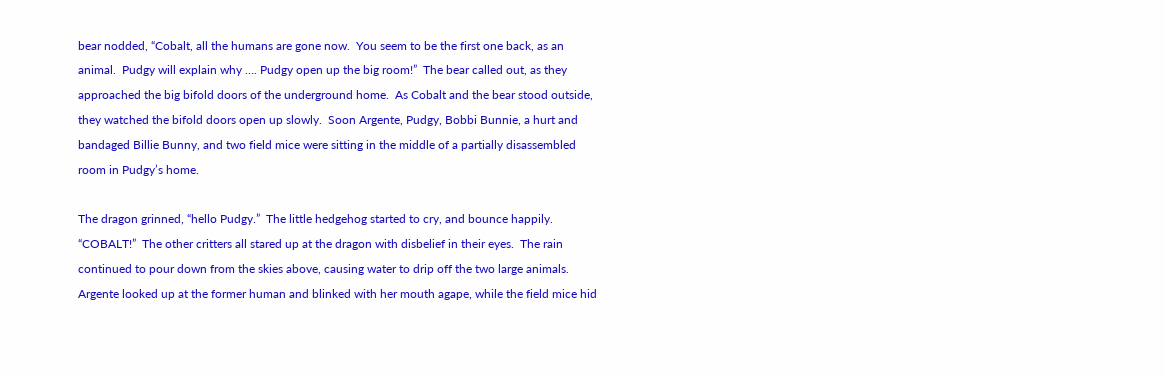bear nodded, “Cobalt, all the humans are gone now.  You seem to be the first one back, as an animal.  Pudgy will explain why …. Pudgy open up the big room!”  The bear called out, as they approached the big bifold doors of the underground home.  As Cobalt and the bear stood outside, they watched the bifold doors open up slowly.  Soon Argente, Pudgy, Bobbi Bunnie, a hurt and bandaged Billie Bunny, and two field mice were sitting in the middle of a partially disassembled room in Pudgy’s home.

The dragon grinned, “hello Pudgy.”  The little hedgehog started to cry, and bounce happily.  “COBALT!”  The other critters all stared up at the dragon with disbelief in their eyes.  The rain continued to pour down from the skies above, causing water to drip off the two large animals.  Argente looked up at the former human and blinked with her mouth agape, while the field mice hid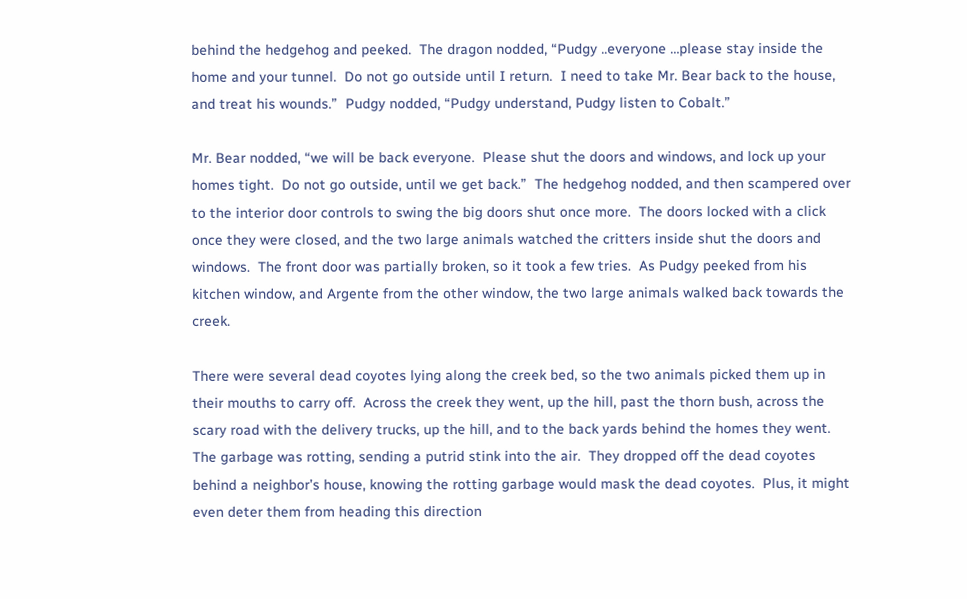behind the hedgehog and peeked.  The dragon nodded, “Pudgy ..everyone …please stay inside the home and your tunnel.  Do not go outside until I return.  I need to take Mr. Bear back to the house, and treat his wounds.”  Pudgy nodded, “Pudgy understand, Pudgy listen to Cobalt.”

Mr. Bear nodded, “we will be back everyone.  Please shut the doors and windows, and lock up your homes tight.  Do not go outside, until we get back.”  The hedgehog nodded, and then scampered over to the interior door controls to swing the big doors shut once more.  The doors locked with a click once they were closed, and the two large animals watched the critters inside shut the doors and windows.  The front door was partially broken, so it took a few tries.  As Pudgy peeked from his kitchen window, and Argente from the other window, the two large animals walked back towards the creek.

There were several dead coyotes lying along the creek bed, so the two animals picked them up in their mouths to carry off.  Across the creek they went, up the hill, past the thorn bush, across the scary road with the delivery trucks, up the hill, and to the back yards behind the homes they went.  The garbage was rotting, sending a putrid stink into the air.  They dropped off the dead coyotes behind a neighbor’s house, knowing the rotting garbage would mask the dead coyotes.  Plus, it might even deter them from heading this direction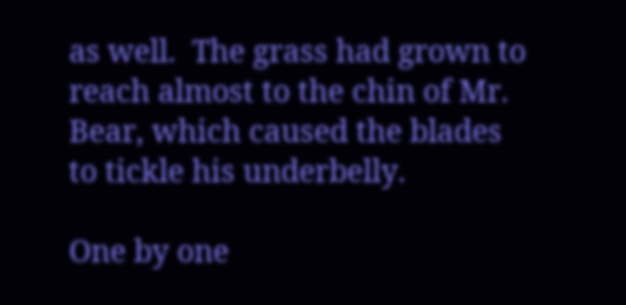as well.  The grass had grown to reach almost to the chin of Mr. Bear, which caused the blades to tickle his underbelly.

One by one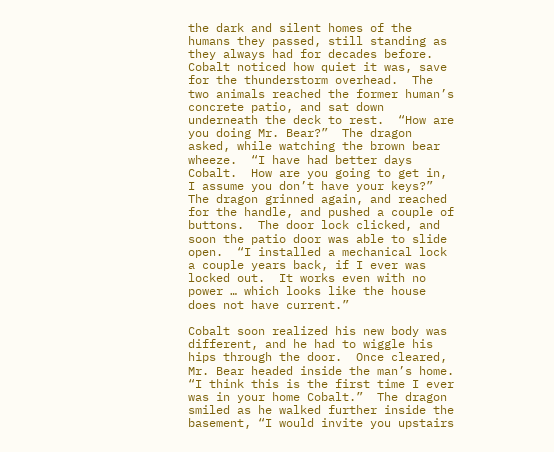the dark and silent homes of the humans they passed, still standing as they always had for decades before.  Cobalt noticed how quiet it was, save for the thunderstorm overhead.  The two animals reached the former human’s concrete patio, and sat down underneath the deck to rest.  “How are you doing Mr. Bear?”  The dragon asked, while watching the brown bear wheeze.  “I have had better days Cobalt.  How are you going to get in, I assume you don’t have your keys?”  The dragon grinned again, and reached for the handle, and pushed a couple of buttons.  The door lock clicked, and soon the patio door was able to slide open.  “I installed a mechanical lock a couple years back, if I ever was locked out.  It works even with no power … which looks like the house does not have current.”

Cobalt soon realized his new body was different, and he had to wiggle his hips through the door.  Once cleared, Mr. Bear headed inside the man’s home.  “I think this is the first time I ever was in your home Cobalt.”  The dragon smiled as he walked further inside the basement, “I would invite you upstairs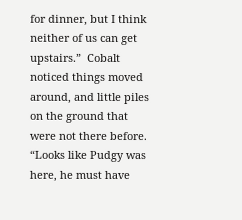for dinner, but I think neither of us can get upstairs.”  Cobalt noticed things moved around, and little piles on the ground that were not there before.  “Looks like Pudgy was here, he must have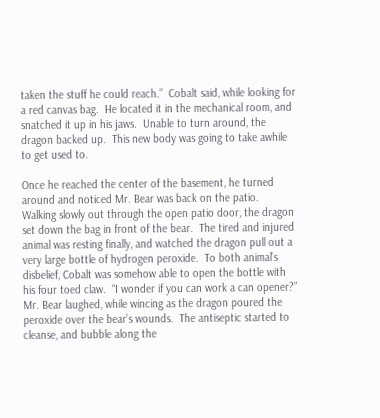taken the stuff he could reach.”  Cobalt said, while looking for a red canvas bag.  He located it in the mechanical room, and snatched it up in his jaws.  Unable to turn around, the dragon backed up.  This new body was going to take awhile to get used to.

Once he reached the center of the basement, he turned around and noticed Mr. Bear was back on the patio.  Walking slowly out through the open patio door, the dragon set down the bag in front of the bear.  The tired and injured animal was resting finally, and watched the dragon pull out a very large bottle of hydrogen peroxide.  To both animal’s disbelief, Cobalt was somehow able to open the bottle with his four toed claw.  “I wonder if you can work a can opener?”  Mr. Bear laughed, while wincing as the dragon poured the peroxide over the bear’s wounds.  The antiseptic started to cleanse, and bubble along the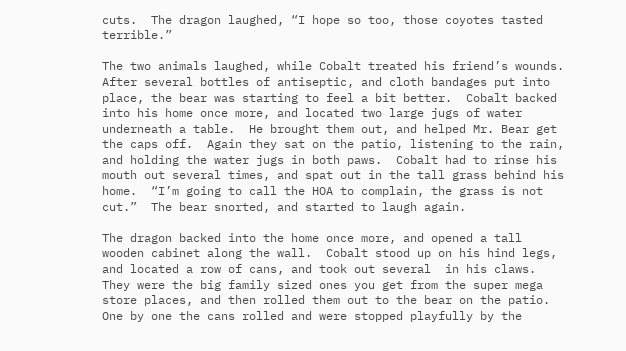cuts.  The dragon laughed, “I hope so too, those coyotes tasted terrible.”

The two animals laughed, while Cobalt treated his friend’s wounds.  After several bottles of antiseptic, and cloth bandages put into place, the bear was starting to feel a bit better.  Cobalt backed into his home once more, and located two large jugs of water underneath a table.  He brought them out, and helped Mr. Bear get the caps off.  Again they sat on the patio, listening to the rain, and holding the water jugs in both paws.  Cobalt had to rinse his mouth out several times, and spat out in the tall grass behind his home.  “I’m going to call the HOA to complain, the grass is not cut.”  The bear snorted, and started to laugh again.

The dragon backed into the home once more, and opened a tall wooden cabinet along the wall.  Cobalt stood up on his hind legs, and located a row of cans, and took out several  in his claws.  They were the big family sized ones you get from the super mega store places, and then rolled them out to the bear on the patio.  One by one the cans rolled and were stopped playfully by the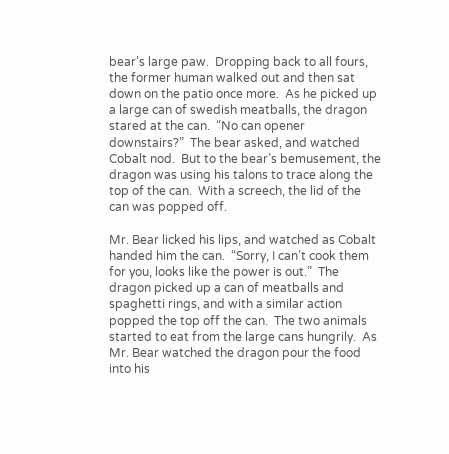bear’s large paw.  Dropping back to all fours, the former human walked out and then sat down on the patio once more.  As he picked up a large can of swedish meatballs, the dragon stared at the can.  “No can opener downstairs?”  The bear asked, and watched Cobalt nod.  But to the bear’s bemusement, the dragon was using his talons to trace along the top of the can.  With a screech, the lid of the can was popped off.

Mr. Bear licked his lips, and watched as Cobalt handed him the can.  “Sorry, I can’t cook them for you, looks like the power is out.”  The dragon picked up a can of meatballs and spaghetti rings, and with a similar action popped the top off the can.  The two animals started to eat from the large cans hungrily.  As Mr. Bear watched the dragon pour the food into his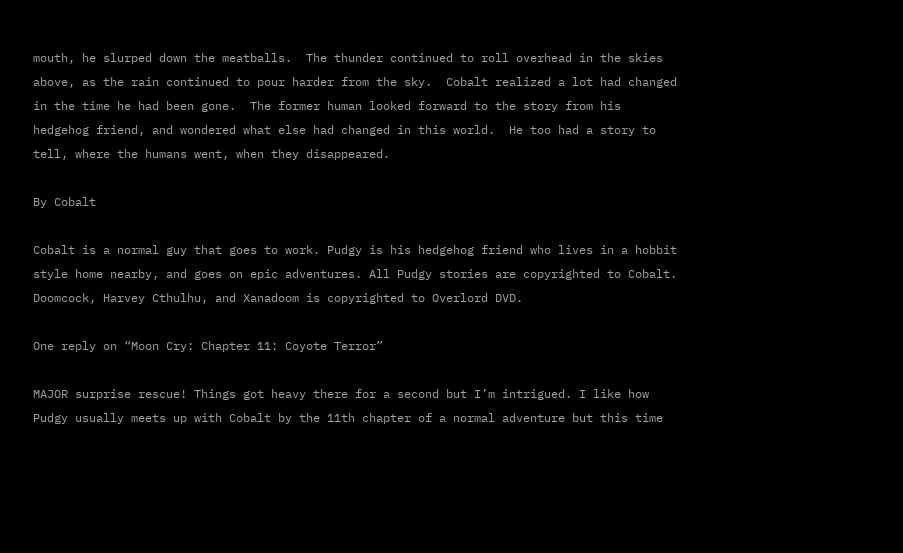mouth, he slurped down the meatballs.  The thunder continued to roll overhead in the skies above, as the rain continued to pour harder from the sky.  Cobalt realized a lot had changed in the time he had been gone.  The former human looked forward to the story from his hedgehog friend, and wondered what else had changed in this world.  He too had a story to tell, where the humans went, when they disappeared.

By Cobalt

Cobalt is a normal guy that goes to work. Pudgy is his hedgehog friend who lives in a hobbit style home nearby, and goes on epic adventures. All Pudgy stories are copyrighted to Cobalt. Doomcock, Harvey Cthulhu, and Xanadoom is copyrighted to Overlord DVD.

One reply on “Moon Cry: Chapter 11: Coyote Terror”

MAJOR surprise rescue! Things got heavy there for a second but I’m intrigued. I like how Pudgy usually meets up with Cobalt by the 11th chapter of a normal adventure but this time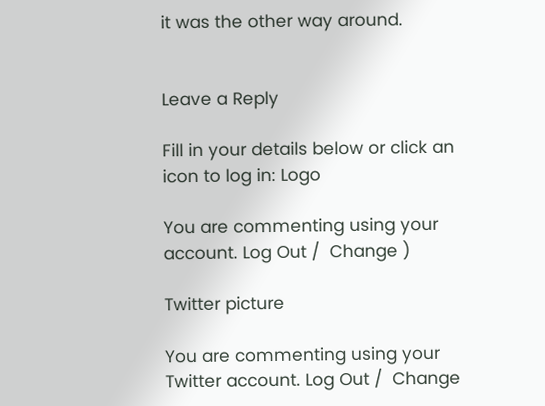it was the other way around.


Leave a Reply

Fill in your details below or click an icon to log in: Logo

You are commenting using your account. Log Out /  Change )

Twitter picture

You are commenting using your Twitter account. Log Out /  Change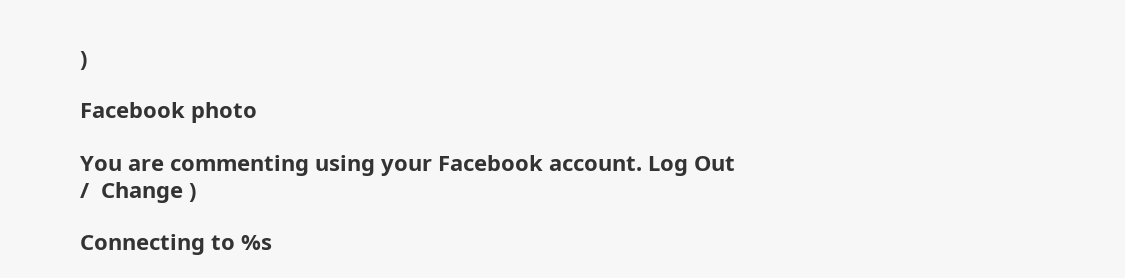)

Facebook photo

You are commenting using your Facebook account. Log Out /  Change )

Connecting to %s